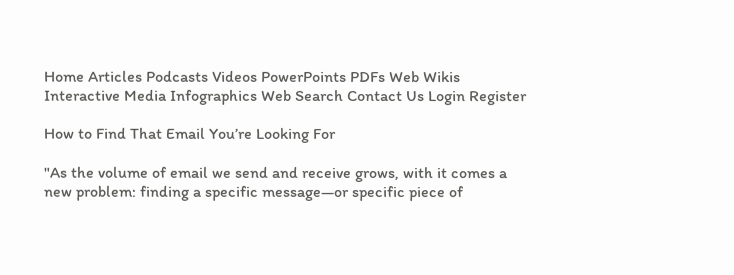Home Articles Podcasts Videos PowerPoints PDFs Web Wikis Interactive Media Infographics Web Search Contact Us Login Register

How to Find That Email You’re Looking For

"As the volume of email we send and receive grows, with it comes a new problem: finding a specific message—or specific piece of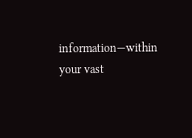information—within your vast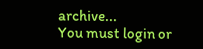archive...
You must login or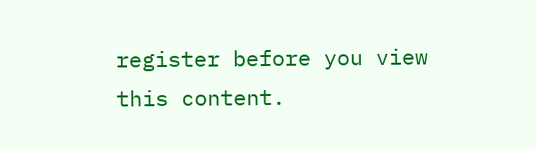register before you view this content.